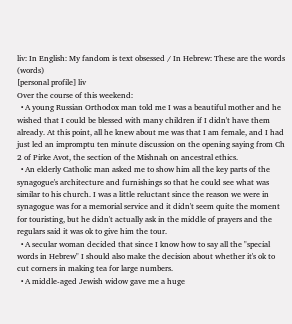liv: In English: My fandom is text obsessed / In Hebrew: These are the words (words)
[personal profile] liv
Over the course of this weekend:
  • A young Russian Orthodox man told me I was a beautiful mother and he wished that I could be blessed with many children if I didn't have them already. At this point, all he knew about me was that I am female, and I had just led an impromptu ten minute discussion on the opening saying from Ch 2 of Pirke Avot, the section of the Mishnah on ancestral ethics.
  • An elderly Catholic man asked me to show him all the key parts of the synagogue's architecture and furnishings so that he could see what was similar to his church. I was a little reluctant since the reason we were in synagogue was for a memorial service and it didn't seem quite the moment for touristing, but he didn't actually ask in the middle of prayers and the regulars said it was ok to give him the tour.
  • A secular woman decided that since I know how to say all the "special words in Hebrew" I should also make the decision about whether it's ok to cut corners in making tea for large numbers.
  • A middle-aged Jewish widow gave me a huge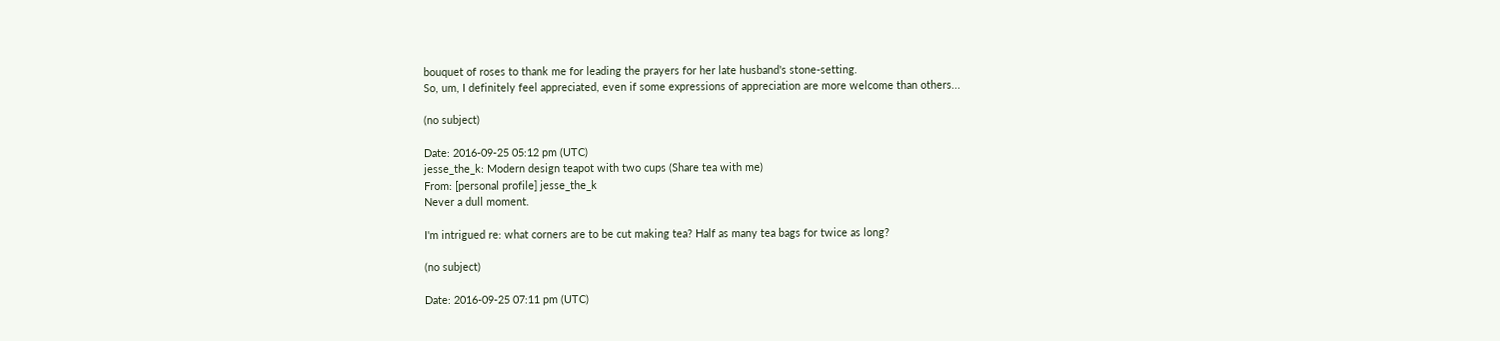bouquet of roses to thank me for leading the prayers for her late husband's stone-setting.
So, um, I definitely feel appreciated, even if some expressions of appreciation are more welcome than others...

(no subject)

Date: 2016-09-25 05:12 pm (UTC)
jesse_the_k: Modern design teapot with two cups (Share tea with me)
From: [personal profile] jesse_the_k
Never a dull moment.

I'm intrigued re: what corners are to be cut making tea? Half as many tea bags for twice as long?

(no subject)

Date: 2016-09-25 07:11 pm (UTC)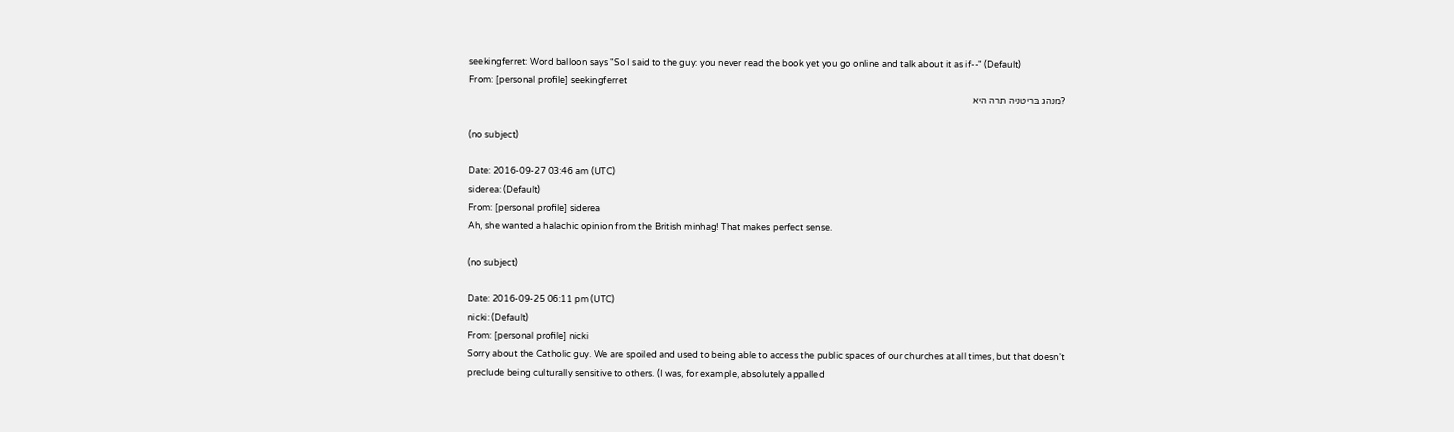seekingferret: Word balloon says "So I said to the guy: you never read the book yet you go online and talk about it as if--" (Default)
From: [personal profile] seekingferret
?מנהג בּריטניה תרה היא

(no subject)

Date: 2016-09-27 03:46 am (UTC)
siderea: (Default)
From: [personal profile] siderea
Ah, she wanted a halachic opinion from the British minhag! That makes perfect sense.

(no subject)

Date: 2016-09-25 06:11 pm (UTC)
nicki: (Default)
From: [personal profile] nicki
Sorry about the Catholic guy. We are spoiled and used to being able to access the public spaces of our churches at all times, but that doesn't preclude being culturally sensitive to others. (I was, for example, absolutely appalled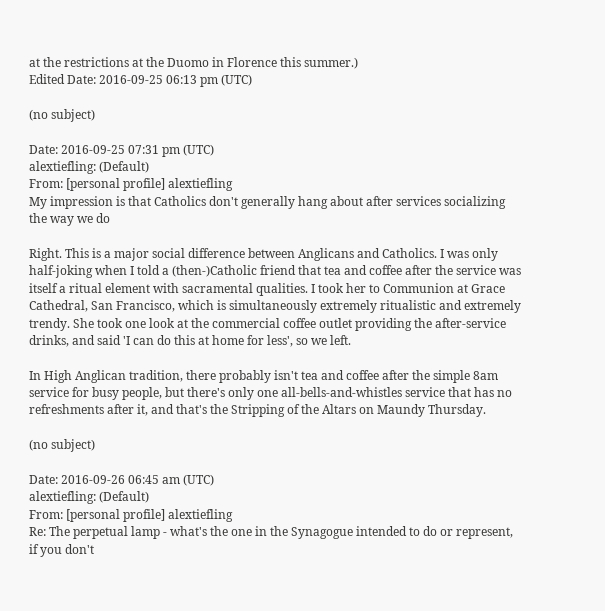at the restrictions at the Duomo in Florence this summer.)
Edited Date: 2016-09-25 06:13 pm (UTC)

(no subject)

Date: 2016-09-25 07:31 pm (UTC)
alextiefling: (Default)
From: [personal profile] alextiefling
My impression is that Catholics don't generally hang about after services socializing the way we do

Right. This is a major social difference between Anglicans and Catholics. I was only half-joking when I told a (then-)Catholic friend that tea and coffee after the service was itself a ritual element with sacramental qualities. I took her to Communion at Grace Cathedral, San Francisco, which is simultaneously extremely ritualistic and extremely trendy. She took one look at the commercial coffee outlet providing the after-service drinks, and said 'I can do this at home for less', so we left.

In High Anglican tradition, there probably isn't tea and coffee after the simple 8am service for busy people, but there's only one all-bells-and-whistles service that has no refreshments after it, and that's the Stripping of the Altars on Maundy Thursday.

(no subject)

Date: 2016-09-26 06:45 am (UTC)
alextiefling: (Default)
From: [personal profile] alextiefling
Re: The perpetual lamp - what's the one in the Synagogue intended to do or represent, if you don't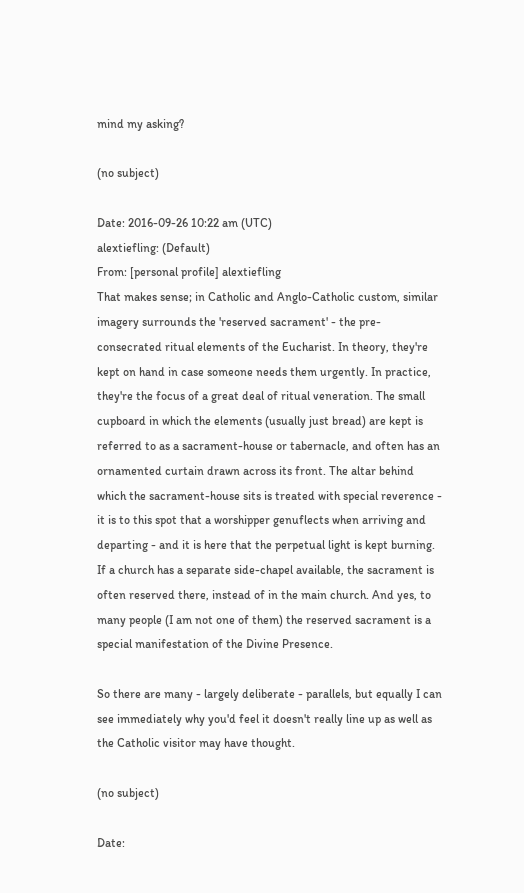mind my asking?

(no subject)

Date: 2016-09-26 10:22 am (UTC)
alextiefling: (Default)
From: [personal profile] alextiefling
That makes sense; in Catholic and Anglo-Catholic custom, similar imagery surrounds the 'reserved sacrament' - the pre-consecrated ritual elements of the Eucharist. In theory, they're kept on hand in case someone needs them urgently. In practice, they're the focus of a great deal of ritual veneration. The small cupboard in which the elements (usually just bread) are kept is referred to as a sacrament-house or tabernacle, and often has an ornamented curtain drawn across its front. The altar behind which the sacrament-house sits is treated with special reverence - it is to this spot that a worshipper genuflects when arriving and departing - and it is here that the perpetual light is kept burning. If a church has a separate side-chapel available, the sacrament is often reserved there, instead of in the main church. And yes, to many people (I am not one of them) the reserved sacrament is a special manifestation of the Divine Presence.

So there are many - largely deliberate - parallels, but equally I can see immediately why you'd feel it doesn't really line up as well as the Catholic visitor may have thought.

(no subject)

Date: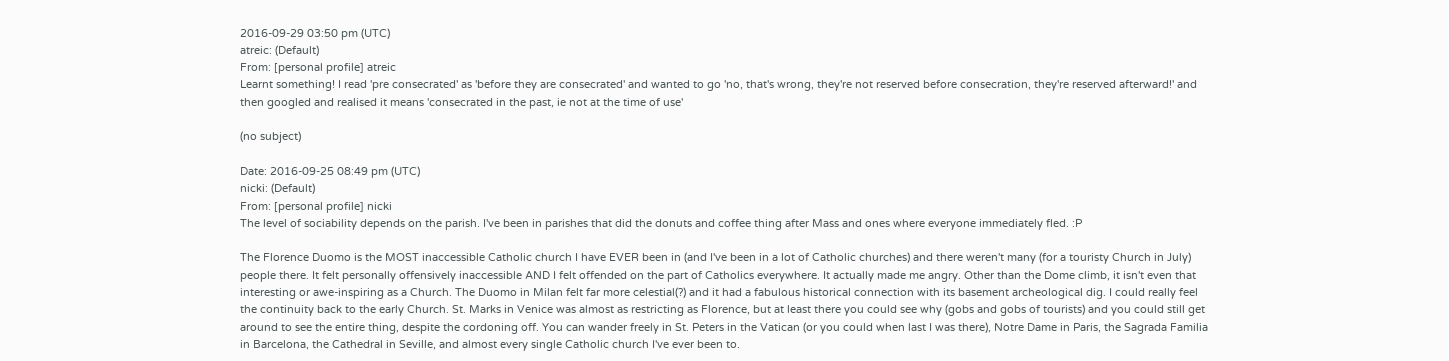2016-09-29 03:50 pm (UTC)
atreic: (Default)
From: [personal profile] atreic
Learnt something! I read 'pre consecrated' as 'before they are consecrated' and wanted to go 'no, that's wrong, they're not reserved before consecration, they're reserved afterward!' and then googled and realised it means 'consecrated in the past, ie not at the time of use'

(no subject)

Date: 2016-09-25 08:49 pm (UTC)
nicki: (Default)
From: [personal profile] nicki
The level of sociability depends on the parish. I've been in parishes that did the donuts and coffee thing after Mass and ones where everyone immediately fled. :P

The Florence Duomo is the MOST inaccessible Catholic church I have EVER been in (and I've been in a lot of Catholic churches) and there weren't many (for a touristy Church in July) people there. It felt personally offensively inaccessible AND I felt offended on the part of Catholics everywhere. It actually made me angry. Other than the Dome climb, it isn't even that interesting or awe-inspiring as a Church. The Duomo in Milan felt far more celestial(?) and it had a fabulous historical connection with its basement archeological dig. I could really feel the continuity back to the early Church. St. Marks in Venice was almost as restricting as Florence, but at least there you could see why (gobs and gobs of tourists) and you could still get around to see the entire thing, despite the cordoning off. You can wander freely in St. Peters in the Vatican (or you could when last I was there), Notre Dame in Paris, the Sagrada Familia in Barcelona, the Cathedral in Seville, and almost every single Catholic church I've ever been to.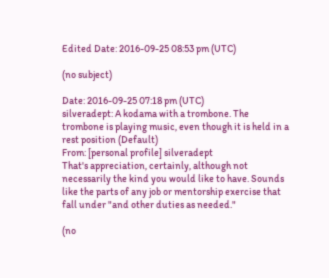Edited Date: 2016-09-25 08:53 pm (UTC)

(no subject)

Date: 2016-09-25 07:18 pm (UTC)
silveradept: A kodama with a trombone. The trombone is playing music, even though it is held in a rest position (Default)
From: [personal profile] silveradept
That's appreciation, certainly, although not necessarily the kind you would like to have. Sounds like the parts of any job or mentorship exercise that fall under "and other duties as needed."

(no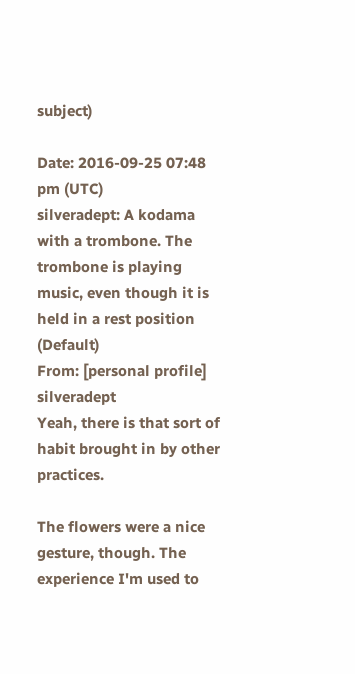subject)

Date: 2016-09-25 07:48 pm (UTC)
silveradept: A kodama with a trombone. The trombone is playing music, even though it is held in a rest position (Default)
From: [personal profile] silveradept
Yeah, there is that sort of habit brought in by other practices.

The flowers were a nice gesture, though. The experience I'm used to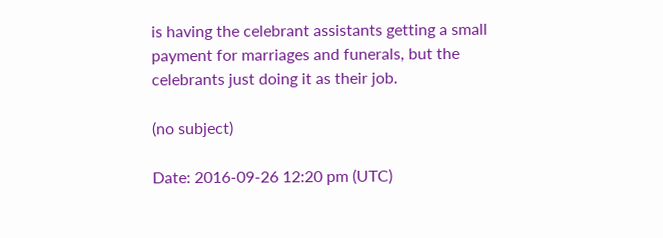is having the celebrant assistants getting a small payment for marriages and funerals, but the celebrants just doing it as their job.

(no subject)

Date: 2016-09-26 12:20 pm (UTC)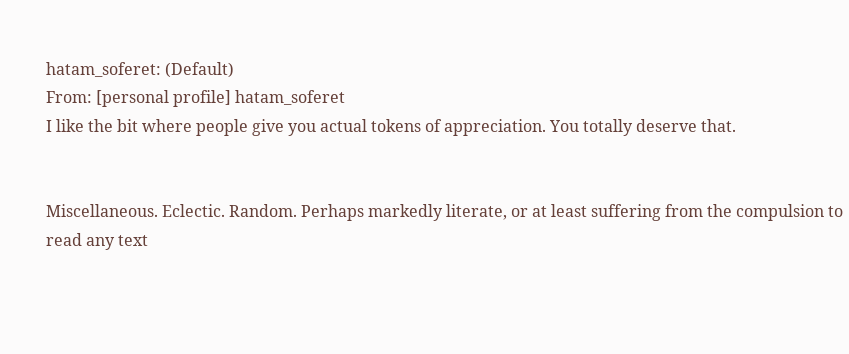hatam_soferet: (Default)
From: [personal profile] hatam_soferet
I like the bit where people give you actual tokens of appreciation. You totally deserve that.


Miscellaneous. Eclectic. Random. Perhaps markedly literate, or at least suffering from the compulsion to read any text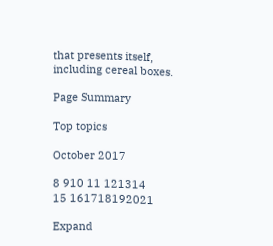that presents itself, including cereal boxes.

Page Summary

Top topics

October 2017

8 910 11 121314
15 161718192021

Expand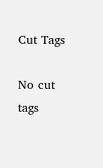Cut Tags

No cut tags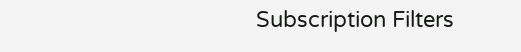Subscription Filters